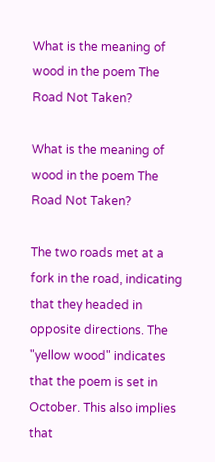What is the meaning of wood in the poem The Road Not Taken?

What is the meaning of wood in the poem The Road Not Taken?

The two roads met at a fork in the road, indicating that they headed in opposite directions. The "yellow wood" indicates that the poem is set in October. This also implies that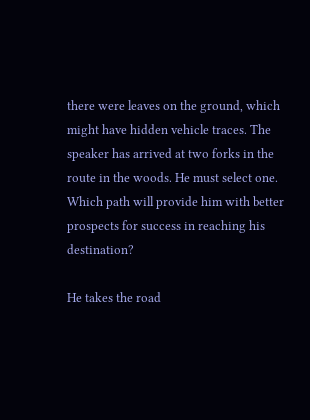there were leaves on the ground, which might have hidden vehicle traces. The speaker has arrived at two forks in the route in the woods. He must select one. Which path will provide him with better prospects for success in reaching his destination?

He takes the road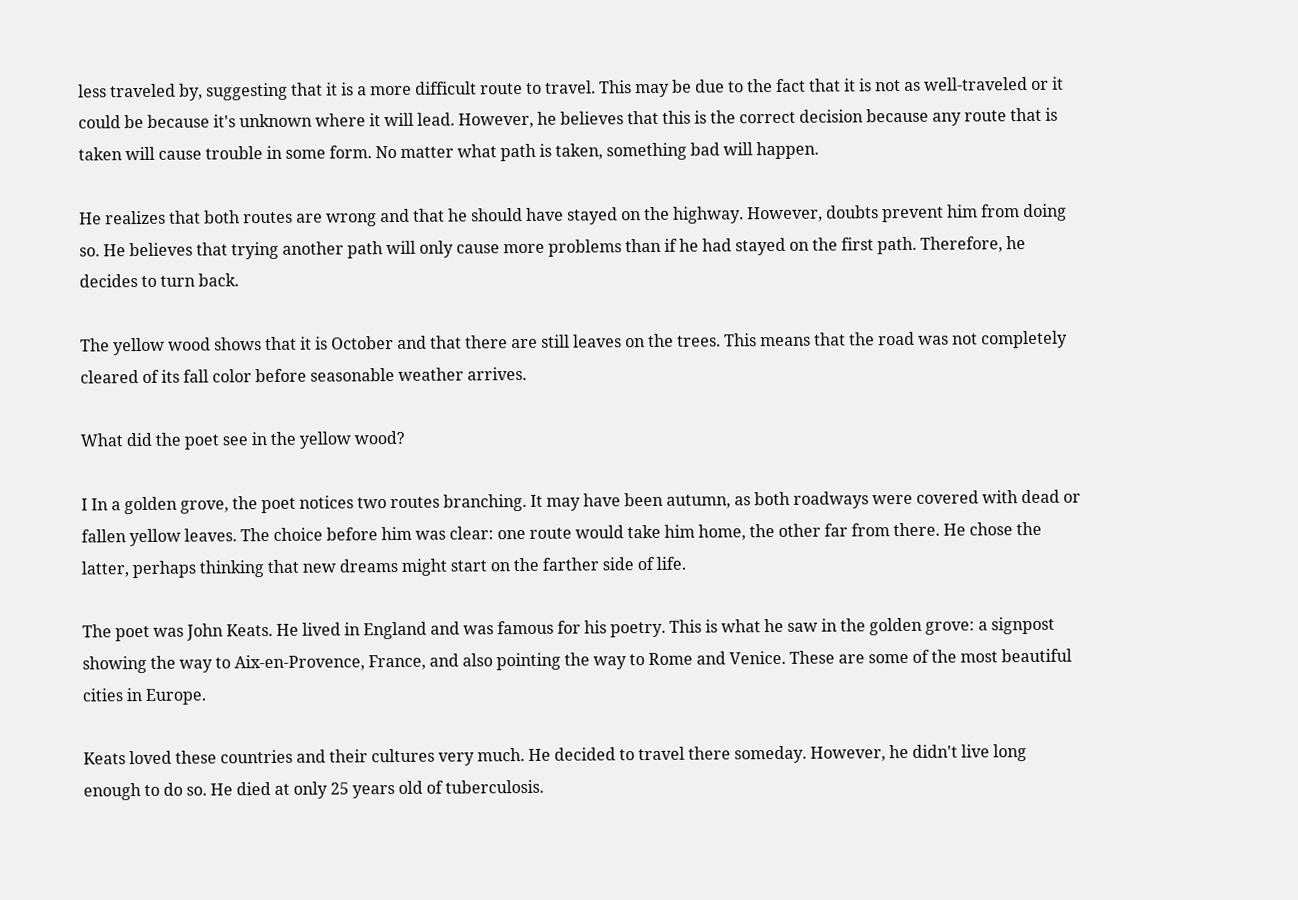less traveled by, suggesting that it is a more difficult route to travel. This may be due to the fact that it is not as well-traveled or it could be because it's unknown where it will lead. However, he believes that this is the correct decision because any route that is taken will cause trouble in some form. No matter what path is taken, something bad will happen.

He realizes that both routes are wrong and that he should have stayed on the highway. However, doubts prevent him from doing so. He believes that trying another path will only cause more problems than if he had stayed on the first path. Therefore, he decides to turn back.

The yellow wood shows that it is October and that there are still leaves on the trees. This means that the road was not completely cleared of its fall color before seasonable weather arrives.

What did the poet see in the yellow wood?

I In a golden grove, the poet notices two routes branching. It may have been autumn, as both roadways were covered with dead or fallen yellow leaves. The choice before him was clear: one route would take him home, the other far from there. He chose the latter, perhaps thinking that new dreams might start on the farther side of life.

The poet was John Keats. He lived in England and was famous for his poetry. This is what he saw in the golden grove: a signpost showing the way to Aix-en-Provence, France, and also pointing the way to Rome and Venice. These are some of the most beautiful cities in Europe.

Keats loved these countries and their cultures very much. He decided to travel there someday. However, he didn't live long enough to do so. He died at only 25 years old of tuberculosis.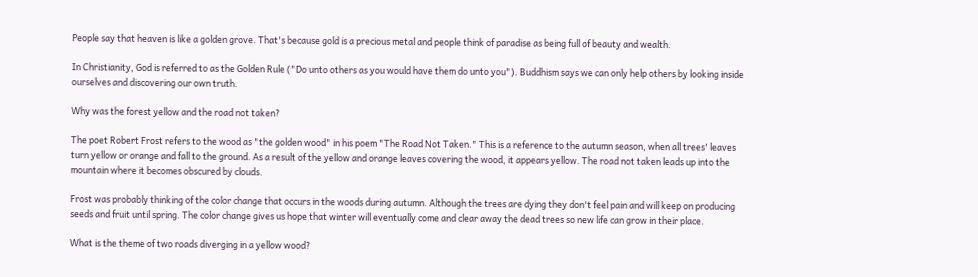People say that heaven is like a golden grove. That's because gold is a precious metal and people think of paradise as being full of beauty and wealth.

In Christianity, God is referred to as the Golden Rule ("Do unto others as you would have them do unto you"). Buddhism says we can only help others by looking inside ourselves and discovering our own truth.

Why was the forest yellow and the road not taken?

The poet Robert Frost refers to the wood as "the golden wood" in his poem "The Road Not Taken." This is a reference to the autumn season, when all trees' leaves turn yellow or orange and fall to the ground. As a result of the yellow and orange leaves covering the wood, it appears yellow. The road not taken leads up into the mountain where it becomes obscured by clouds.

Frost was probably thinking of the color change that occurs in the woods during autumn. Although the trees are dying they don't feel pain and will keep on producing seeds and fruit until spring. The color change gives us hope that winter will eventually come and clear away the dead trees so new life can grow in their place.

What is the theme of two roads diverging in a yellow wood?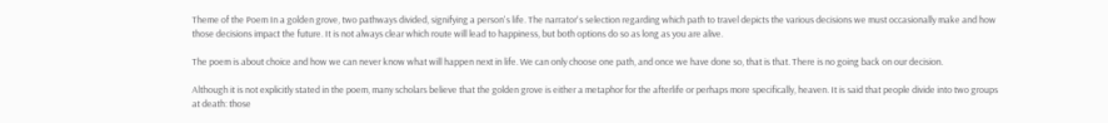Theme of the Poem In a golden grove, two pathways divided, signifying a person's life. The narrator's selection regarding which path to travel depicts the various decisions we must occasionally make and how those decisions impact the future. It is not always clear which route will lead to happiness, but both options do so as long as you are alive.

The poem is about choice and how we can never know what will happen next in life. We can only choose one path, and once we have done so, that is that. There is no going back on our decision.

Although it is not explicitly stated in the poem, many scholars believe that the golden grove is either a metaphor for the afterlife or perhaps more specifically, heaven. It is said that people divide into two groups at death: those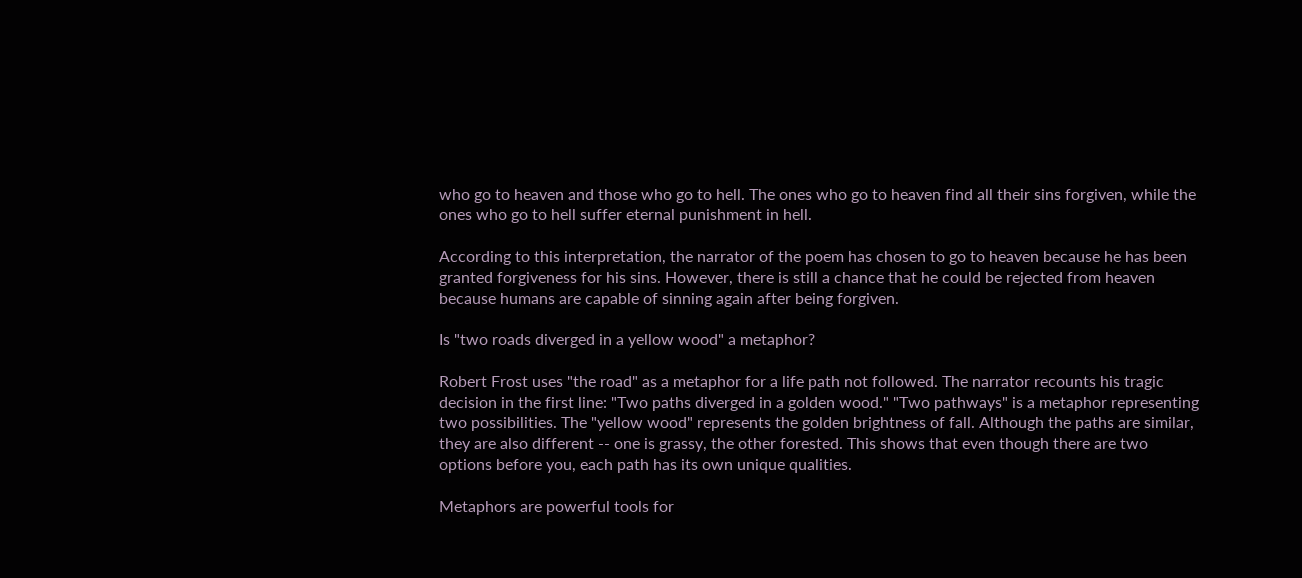who go to heaven and those who go to hell. The ones who go to heaven find all their sins forgiven, while the ones who go to hell suffer eternal punishment in hell.

According to this interpretation, the narrator of the poem has chosen to go to heaven because he has been granted forgiveness for his sins. However, there is still a chance that he could be rejected from heaven because humans are capable of sinning again after being forgiven.

Is "two roads diverged in a yellow wood" a metaphor?

Robert Frost uses "the road" as a metaphor for a life path not followed. The narrator recounts his tragic decision in the first line: "Two paths diverged in a golden wood." "Two pathways" is a metaphor representing two possibilities. The "yellow wood" represents the golden brightness of fall. Although the paths are similar, they are also different -- one is grassy, the other forested. This shows that even though there are two options before you, each path has its own unique qualities.

Metaphors are powerful tools for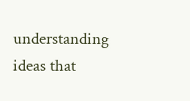understanding ideas that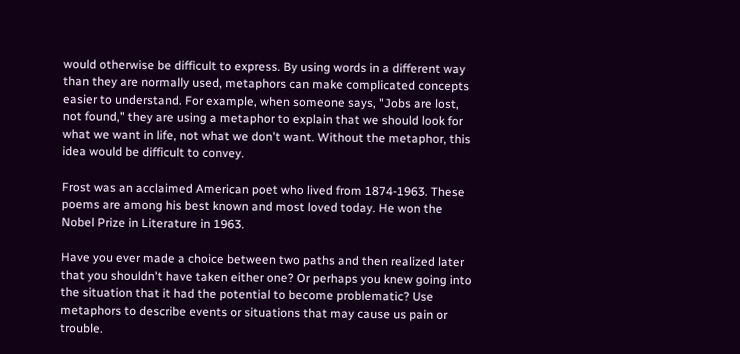would otherwise be difficult to express. By using words in a different way than they are normally used, metaphors can make complicated concepts easier to understand. For example, when someone says, "Jobs are lost, not found," they are using a metaphor to explain that we should look for what we want in life, not what we don't want. Without the metaphor, this idea would be difficult to convey.

Frost was an acclaimed American poet who lived from 1874-1963. These poems are among his best known and most loved today. He won the Nobel Prize in Literature in 1963.

Have you ever made a choice between two paths and then realized later that you shouldn't have taken either one? Or perhaps you knew going into the situation that it had the potential to become problematic? Use metaphors to describe events or situations that may cause us pain or trouble.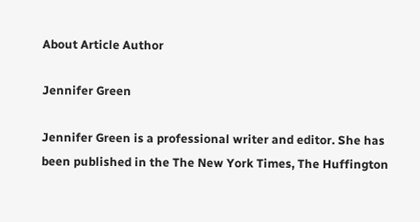About Article Author

Jennifer Green

Jennifer Green is a professional writer and editor. She has been published in the The New York Times, The Huffington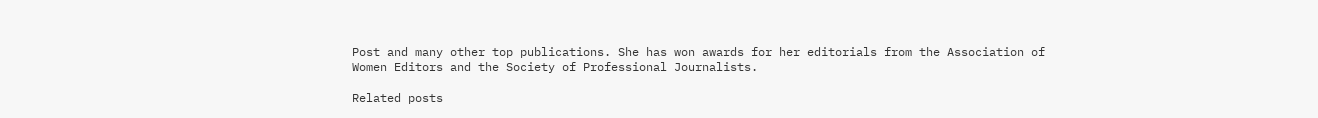Post and many other top publications. She has won awards for her editorials from the Association of Women Editors and the Society of Professional Journalists.

Related posts